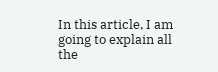In this article, I am going to explain all the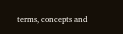terms, concepts and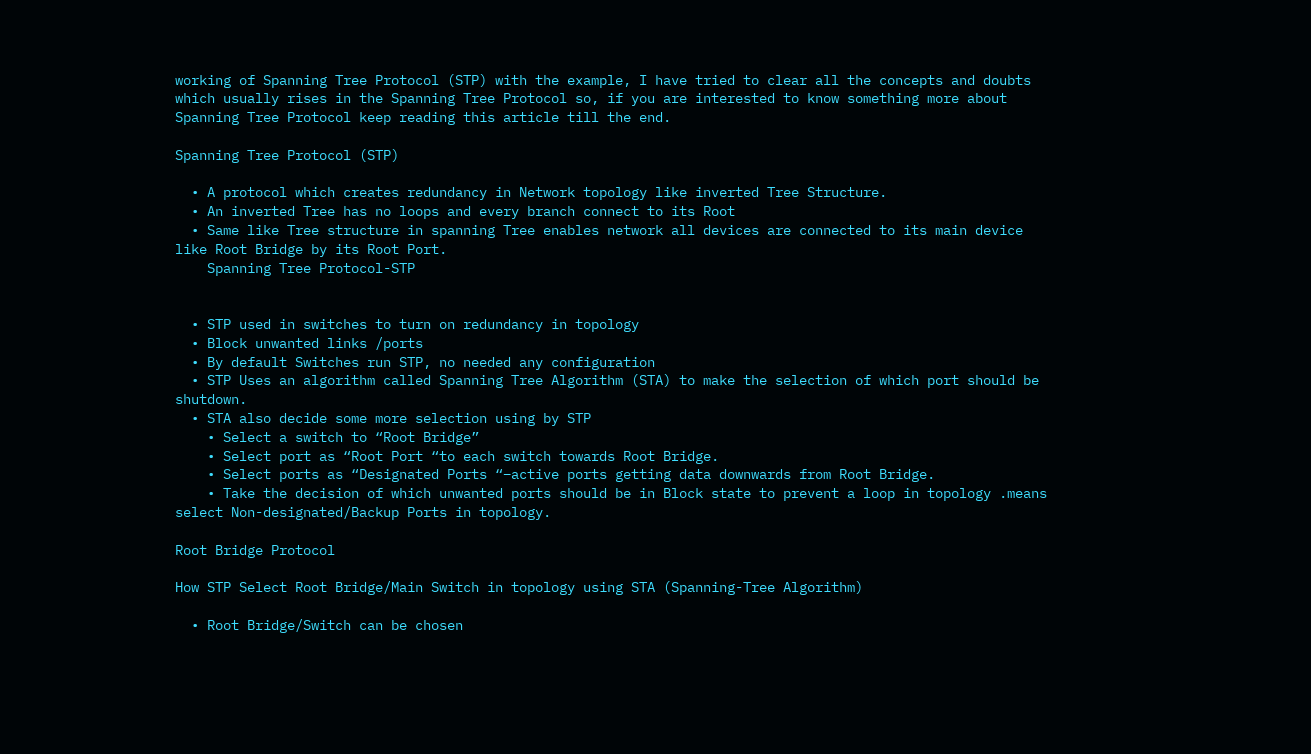working of Spanning Tree Protocol (STP) with the example, I have tried to clear all the concepts and doubts which usually rises in the Spanning Tree Protocol so, if you are interested to know something more about Spanning Tree Protocol keep reading this article till the end.

Spanning Tree Protocol (STP)

  • A protocol which creates redundancy in Network topology like inverted Tree Structure.
  • An inverted Tree has no loops and every branch connect to its Root
  • Same like Tree structure in spanning Tree enables network all devices are connected to its main device like Root Bridge by its Root Port.
    Spanning Tree Protocol-STP


  • STP used in switches to turn on redundancy in topology
  • Block unwanted links /ports
  • By default Switches run STP, no needed any configuration
  • STP Uses an algorithm called Spanning Tree Algorithm (STA) to make the selection of which port should be shutdown.
  • STA also decide some more selection using by STP
    • Select a switch to “Root Bridge”
    • Select port as “Root Port “to each switch towards Root Bridge.
    • Select ports as “Designated Ports “–active ports getting data downwards from Root Bridge.
    • Take the decision of which unwanted ports should be in Block state to prevent a loop in topology .means select Non-designated/Backup Ports in topology.

Root Bridge Protocol

How STP Select Root Bridge/Main Switch in topology using STA (Spanning-Tree Algorithm)

  • Root Bridge/Switch can be chosen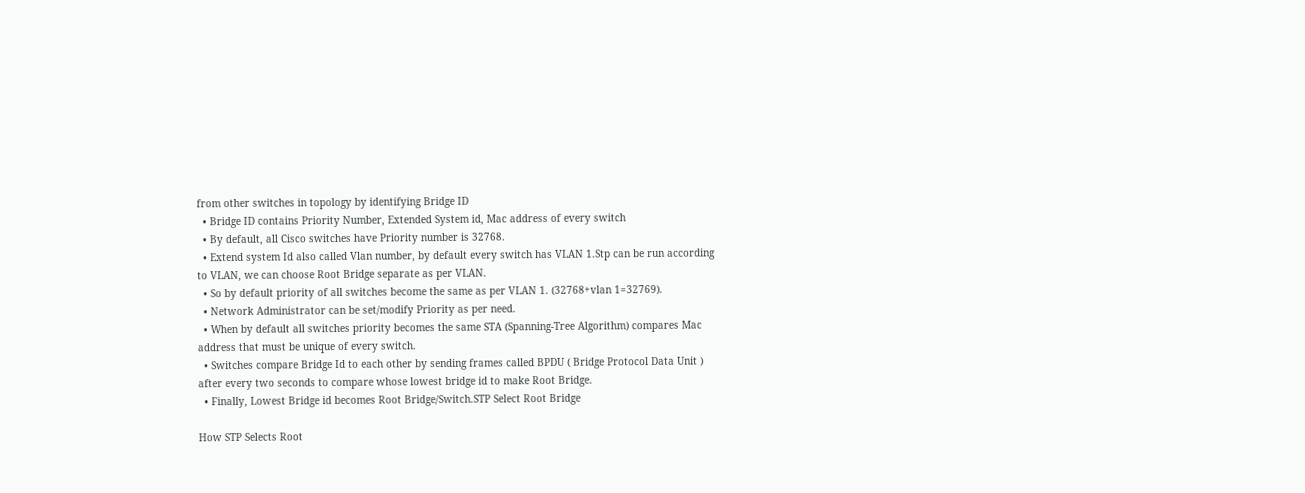from other switches in topology by identifying Bridge ID
  • Bridge ID contains Priority Number, Extended System id, Mac address of every switch
  • By default, all Cisco switches have Priority number is 32768.
  • Extend system Id also called Vlan number, by default every switch has VLAN 1.Stp can be run according to VLAN, we can choose Root Bridge separate as per VLAN.
  • So by default priority of all switches become the same as per VLAN 1. (32768+vlan 1=32769).
  • Network Administrator can be set/modify Priority as per need.
  • When by default all switches priority becomes the same STA (Spanning-Tree Algorithm) compares Mac address that must be unique of every switch.
  • Switches compare Bridge Id to each other by sending frames called BPDU ( Bridge Protocol Data Unit ) after every two seconds to compare whose lowest bridge id to make Root Bridge.
  • Finally, Lowest Bridge id becomes Root Bridge/Switch.STP Select Root Bridge

How STP Selects Root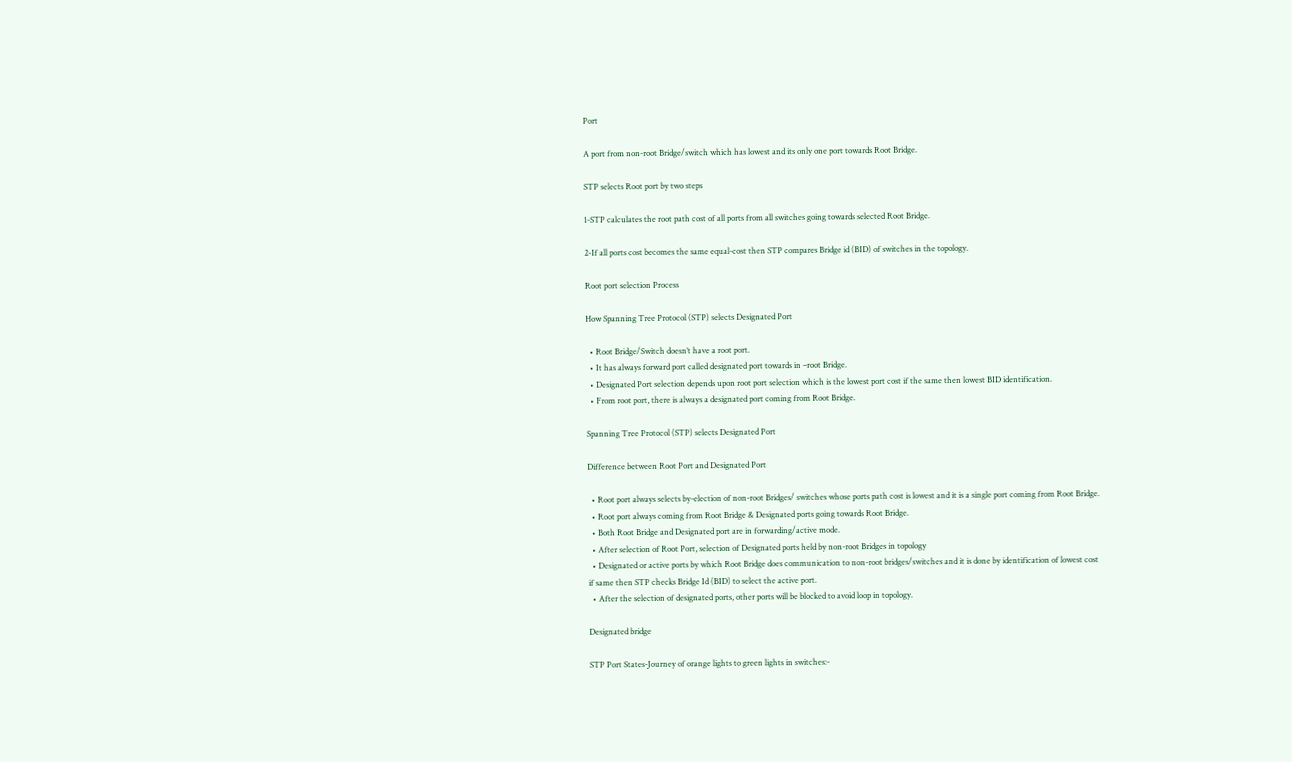Port

A port from non-root Bridge/switch which has lowest and its only one port towards Root Bridge.

STP selects Root port by two steps

1-STP calculates the root path cost of all ports from all switches going towards selected Root Bridge.

2-If all ports cost becomes the same equal-cost then STP compares Bridge id (BID) of switches in the topology.

Root port selection Process

How Spanning Tree Protocol (STP) selects Designated Port

  • Root Bridge/Switch doesn’t have a root port.
  • It has always forward port called designated port towards in –root Bridge.
  • Designated Port selection depends upon root port selection which is the lowest port cost if the same then lowest BID identification.
  • From root port, there is always a designated port coming from Root Bridge.

Spanning Tree Protocol (STP) selects Designated Port

Difference between Root Port and Designated Port

  • Root port always selects by-election of non-root Bridges/ switches whose ports path cost is lowest and it is a single port coming from Root Bridge.
  • Root port always coming from Root Bridge & Designated ports going towards Root Bridge.
  • Both Root Bridge and Designated port are in forwarding/active mode.
  • After selection of Root Port, selection of Designated ports held by non-root Bridges in topology
  • Designated or active ports by which Root Bridge does communication to non-root bridges/switches and it is done by identification of lowest cost if same then STP checks Bridge Id (BID) to select the active port.
  • After the selection of designated ports, other ports will be blocked to avoid loop in topology.

Designated bridge

STP Port States-Journey of orange lights to green lights in switches:-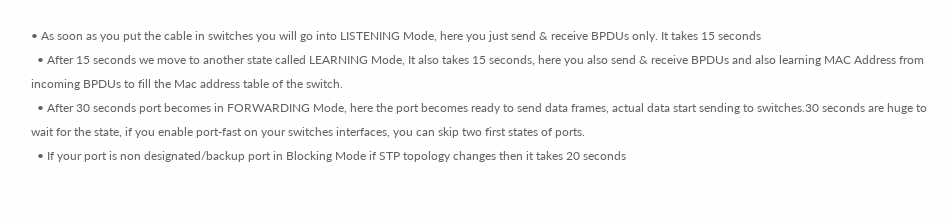• As soon as you put the cable in switches you will go into LISTENING Mode, here you just send & receive BPDUs only. It takes 15 seconds
  • After 15 seconds we move to another state called LEARNING Mode, It also takes 15 seconds, here you also send & receive BPDUs and also learning MAC Address from incoming BPDUs to fill the Mac address table of the switch.
  • After 30 seconds port becomes in FORWARDING Mode, here the port becomes ready to send data frames, actual data start sending to switches.30 seconds are huge to wait for the state, if you enable port-fast on your switches interfaces, you can skip two first states of ports.
  • If your port is non designated/backup port in Blocking Mode if STP topology changes then it takes 20 seconds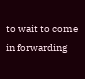to wait to come in forwarding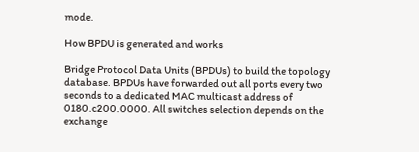mode.

How BPDU is generated and works

Bridge Protocol Data Units (BPDUs) to build the topology database. BPDUs have forwarded out all ports every two seconds to a dedicated MAC multicast address of 0180.c200.0000. All switches selection depends on the exchange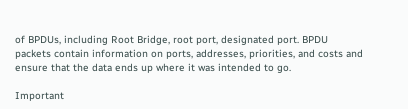of BPDUs, including Root Bridge, root port, designated port. BPDU packets contain information on ports, addresses, priorities, and costs and ensure that the data ends up where it was intended to go.

Important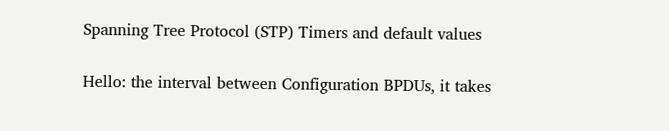Spanning Tree Protocol (STP) Timers and default values

Hello: the interval between Configuration BPDUs, it takes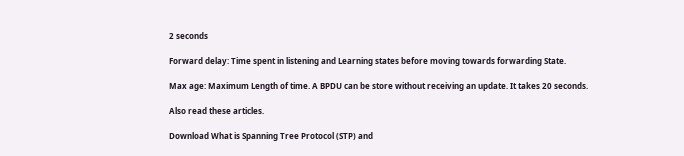2 seconds

Forward delay: Time spent in listening and Learning states before moving towards forwarding State.

Max age: Maximum Length of time. A BPDU can be store without receiving an update. It takes 20 seconds.

Also read these articles.

Download What is Spanning Tree Protocol (STP) and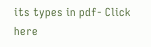its types in pdf- Click here